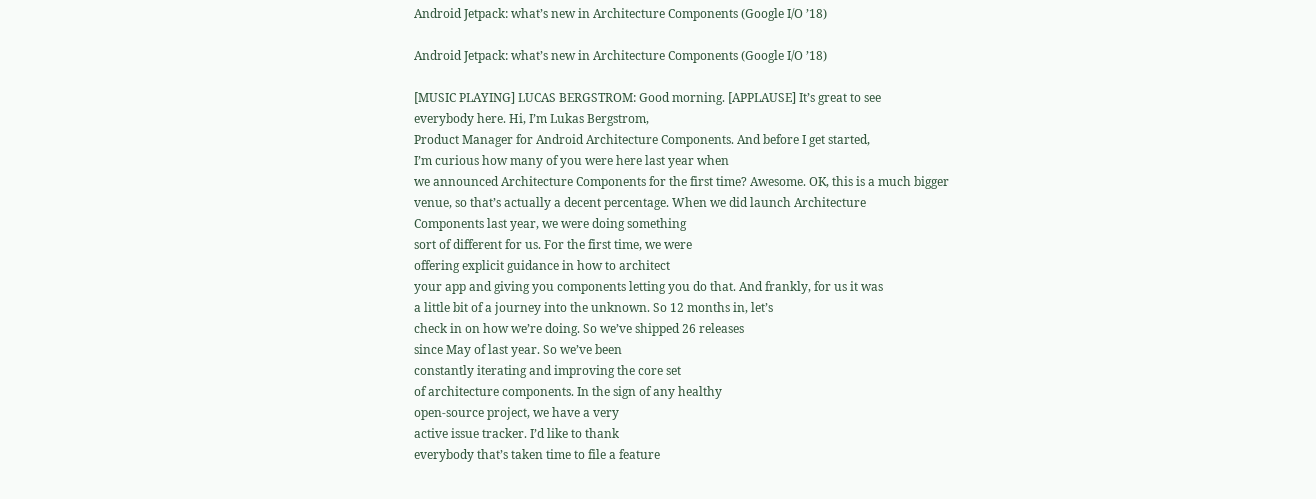Android Jetpack: what’s new in Architecture Components (Google I/O ’18)

Android Jetpack: what’s new in Architecture Components (Google I/O ’18)

[MUSIC PLAYING] LUCAS BERGSTROM: Good morning. [APPLAUSE] It’s great to see
everybody here. Hi, I’m Lukas Bergstrom,
Product Manager for Android Architecture Components. And before I get started,
I’m curious how many of you were here last year when
we announced Architecture Components for the first time? Awesome. OK, this is a much bigger
venue, so that’s actually a decent percentage. When we did launch Architecture
Components last year, we were doing something
sort of different for us. For the first time, we were
offering explicit guidance in how to architect
your app and giving you components letting you do that. And frankly, for us it was
a little bit of a journey into the unknown. So 12 months in, let’s
check in on how we’re doing. So we’ve shipped 26 releases
since May of last year. So we’ve been
constantly iterating and improving the core set
of architecture components. In the sign of any healthy
open-source project, we have a very
active issue tracker. I’d like to thank
everybody that’s taken time to file a feature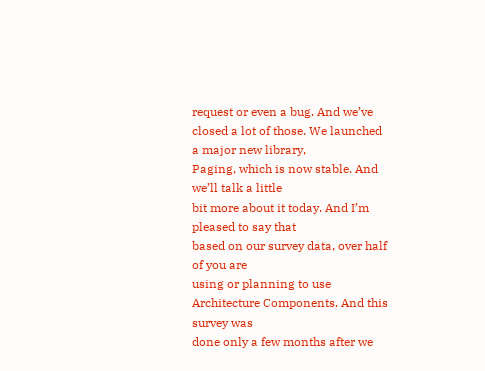request or even a bug. And we’ve closed a lot of those. We launched a major new library,
Paging, which is now stable. And we’ll talk a little
bit more about it today. And I’m pleased to say that
based on our survey data, over half of you are
using or planning to use Architecture Components. And this survey was
done only a few months after we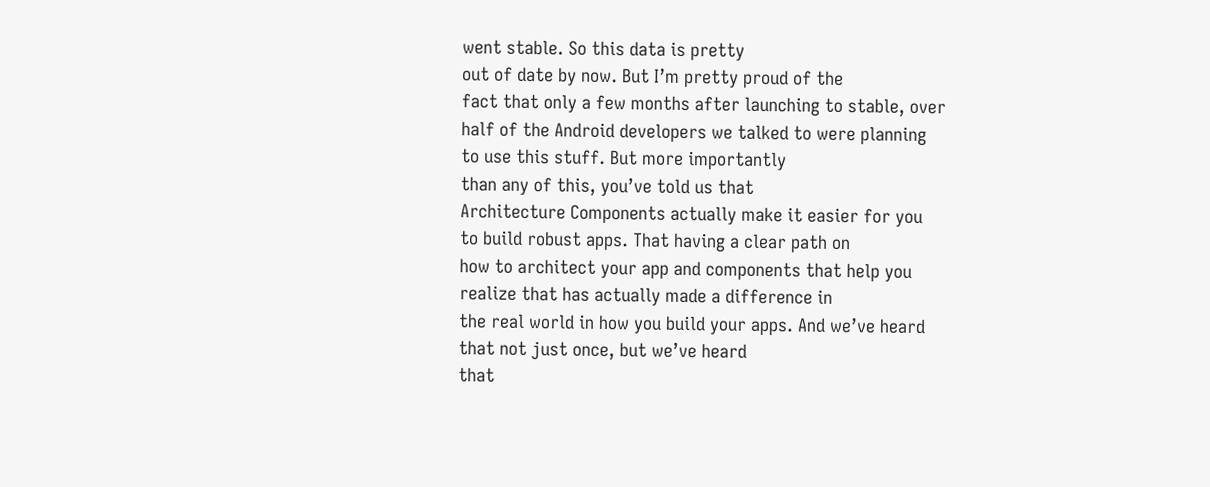went stable. So this data is pretty
out of date by now. But I’m pretty proud of the
fact that only a few months after launching to stable, over
half of the Android developers we talked to were planning
to use this stuff. But more importantly
than any of this, you’ve told us that
Architecture Components actually make it easier for you
to build robust apps. That having a clear path on
how to architect your app and components that help you
realize that has actually made a difference in
the real world in how you build your apps. And we’ve heard
that not just once, but we’ve heard
that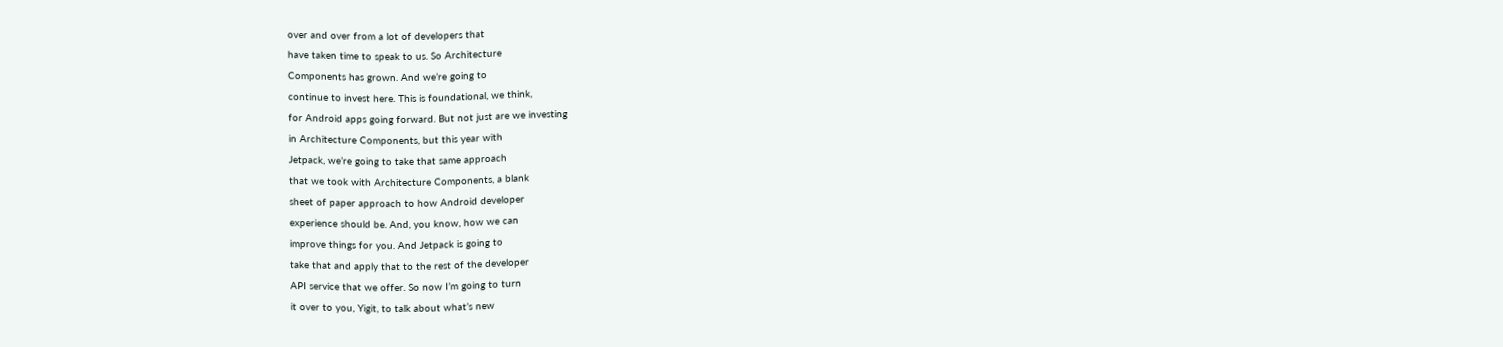over and over from a lot of developers that
have taken time to speak to us. So Architecture
Components has grown. And we’re going to
continue to invest here. This is foundational, we think,
for Android apps going forward. But not just are we investing
in Architecture Components, but this year with
Jetpack, we’re going to take that same approach
that we took with Architecture Components, a blank
sheet of paper approach to how Android developer
experience should be. And, you know, how we can
improve things for you. And Jetpack is going to
take that and apply that to the rest of the developer
API service that we offer. So now I’m going to turn
it over to you, Yigit, to talk about what’s new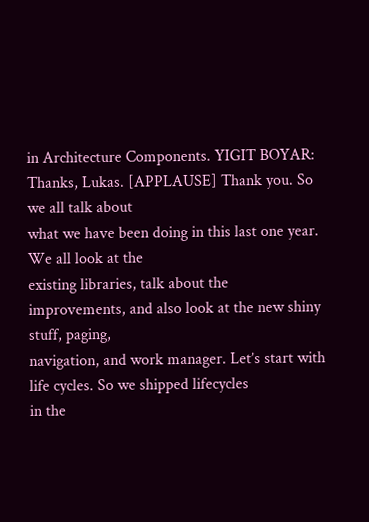in Architecture Components. YIGIT BOYAR: Thanks, Lukas. [APPLAUSE] Thank you. So we all talk about
what we have been doing in this last one year. We all look at the
existing libraries, talk about the
improvements, and also look at the new shiny stuff, paging,
navigation, and work manager. Let’s start with life cycles. So we shipped lifecycles
in the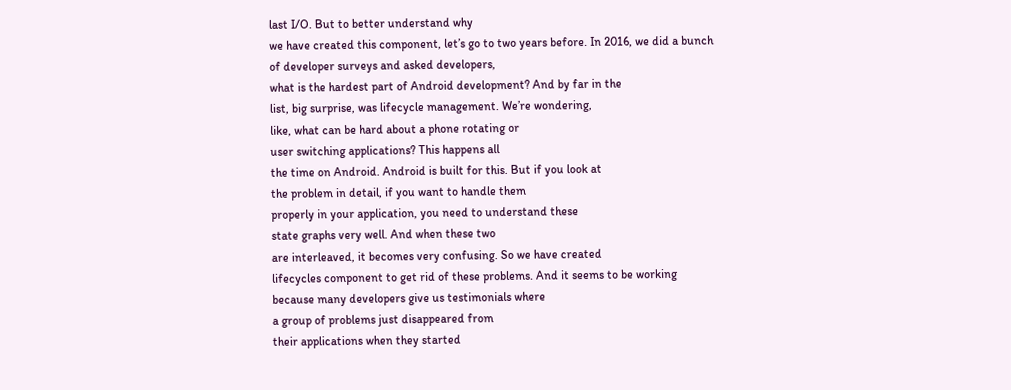last I/O. But to better understand why
we have created this component, let’s go to two years before. In 2016, we did a bunch
of developer surveys and asked developers,
what is the hardest part of Android development? And by far in the
list, big surprise, was lifecycle management. We’re wondering,
like, what can be hard about a phone rotating or
user switching applications? This happens all
the time on Android. Android is built for this. But if you look at
the problem in detail, if you want to handle them
properly in your application, you need to understand these
state graphs very well. And when these two
are interleaved, it becomes very confusing. So we have created
lifecycles component to get rid of these problems. And it seems to be working
because many developers give us testimonials where
a group of problems just disappeared from
their applications when they started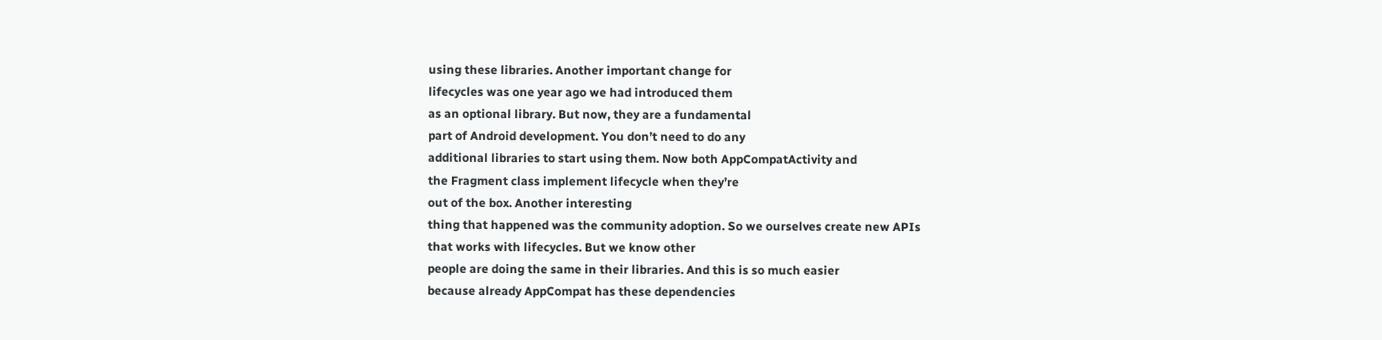using these libraries. Another important change for
lifecycles was one year ago we had introduced them
as an optional library. But now, they are a fundamental
part of Android development. You don’t need to do any
additional libraries to start using them. Now both AppCompatActivity and
the Fragment class implement lifecycle when they’re
out of the box. Another interesting
thing that happened was the community adoption. So we ourselves create new APIs
that works with lifecycles. But we know other
people are doing the same in their libraries. And this is so much easier
because already AppCompat has these dependencies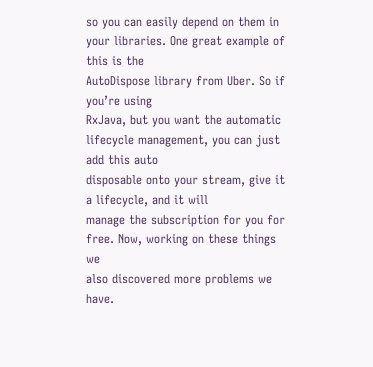so you can easily depend on them in your libraries. One great example of this is the
AutoDispose library from Uber. So if you’re using
RxJava, but you want the automatic
lifecycle management, you can just add this auto
disposable onto your stream, give it a lifecycle, and it will
manage the subscription for you for free. Now, working on these things we
also discovered more problems we have.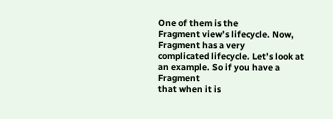One of them is the
Fragment view’s lifecycle. Now, Fragment has a very
complicated lifecycle. Let’s look at an example. So if you have a Fragment
that when it is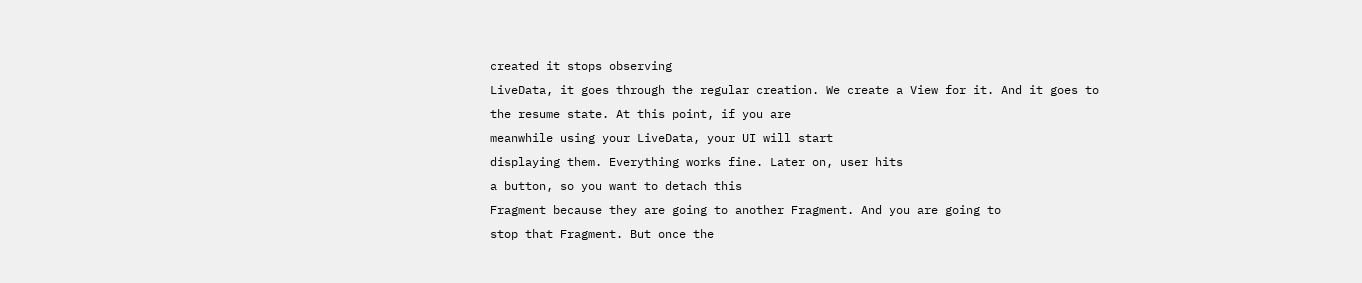created it stops observing
LiveData, it goes through the regular creation. We create a View for it. And it goes to the resume state. At this point, if you are
meanwhile using your LiveData, your UI will start
displaying them. Everything works fine. Later on, user hits
a button, so you want to detach this
Fragment because they are going to another Fragment. And you are going to
stop that Fragment. But once the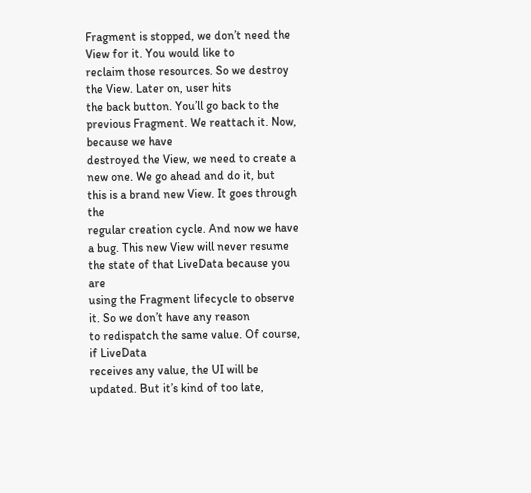Fragment is stopped, we don’t need the View for it. You would like to
reclaim those resources. So we destroy the View. Later on, user hits
the back button. You’ll go back to the
previous Fragment. We reattach it. Now, because we have
destroyed the View, we need to create a new one. We go ahead and do it, but
this is a brand new View. It goes through the
regular creation cycle. And now we have a bug. This new View will never resume
the state of that LiveData because you are
using the Fragment lifecycle to observe it. So we don’t have any reason
to redispatch the same value. Of course, if LiveData
receives any value, the UI will be updated. But it’s kind of too late,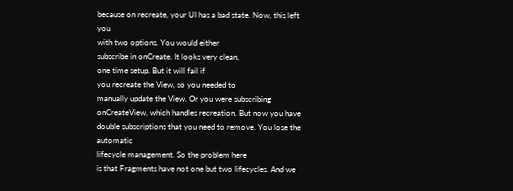because on recreate, your UI has a bad state. Now, this left you
with two options. You would either
subscribe in onCreate. It looks very clean,
one time setup. But it will fail if
you recreate the View, so you needed to
manually update the View. Or you were subscribing
onCreateView, which handles recreation. But now you have
double subscriptions that you need to remove. You lose the automatic
lifecycle management. So the problem here
is that Fragments have not one but two lifecycles. And we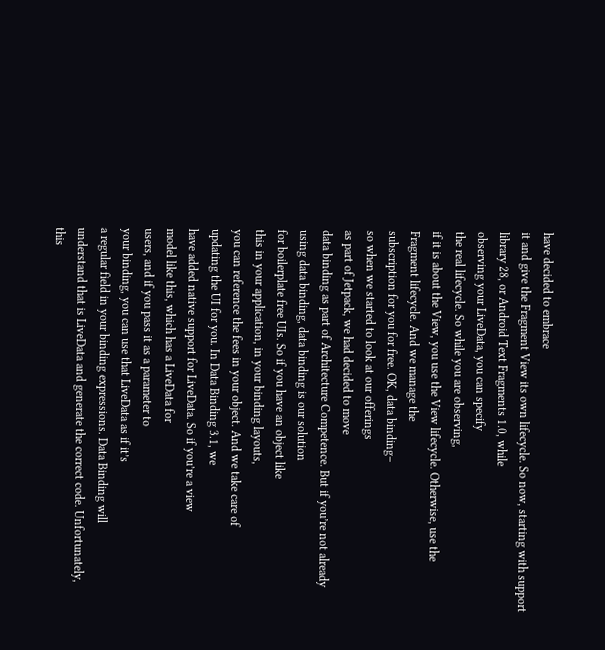have decided to embrace
it and give the Fragment View its own lifecycle. So now, starting with support
library 28, or Android Text Fragments 1.0, while
observing your LiveData, you can specify
the real lifecycle. So while you are observing,
if it is about the View, you use the View lifecycle. Otherwise, use the
Fragment lifecycle. And we manage the
subscription for you for free. OK, data binding–
so when we started to look at our offerings
as part of Jetpack, we had decided to move
data binding as part of Architecture Competence. But if you’re not already
using data binding, data binding is our solution
for boilerplate free UIs. So if you have an object like
this in your application, in your binding layouts,
you can reference the fees in your object. And we take care of
updating the UI for you. In Data Binding 3.1, we
have added native support for LiveData. So if you’re a view
model like this, which has a LiveData for
users, and if you pass it as a parameter to
your binding, you can use that LiveData as if it’s
a regular field in your binding expressions. Data Binding will
understand that is LiveData and generate the correct code. Unfortunately,
this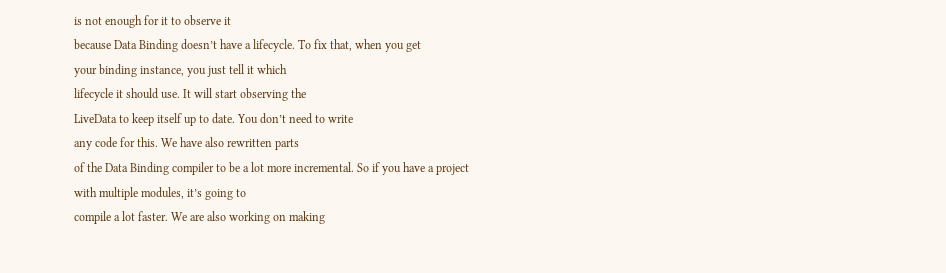is not enough for it to observe it
because Data Binding doesn’t have a lifecycle. To fix that, when you get
your binding instance, you just tell it which
lifecycle it should use. It will start observing the
LiveData to keep itself up to date. You don’t need to write
any code for this. We have also rewritten parts
of the Data Binding compiler to be a lot more incremental. So if you have a project
with multiple modules, it’s going to
compile a lot faster. We are also working on making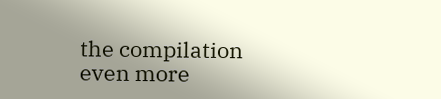the compilation even more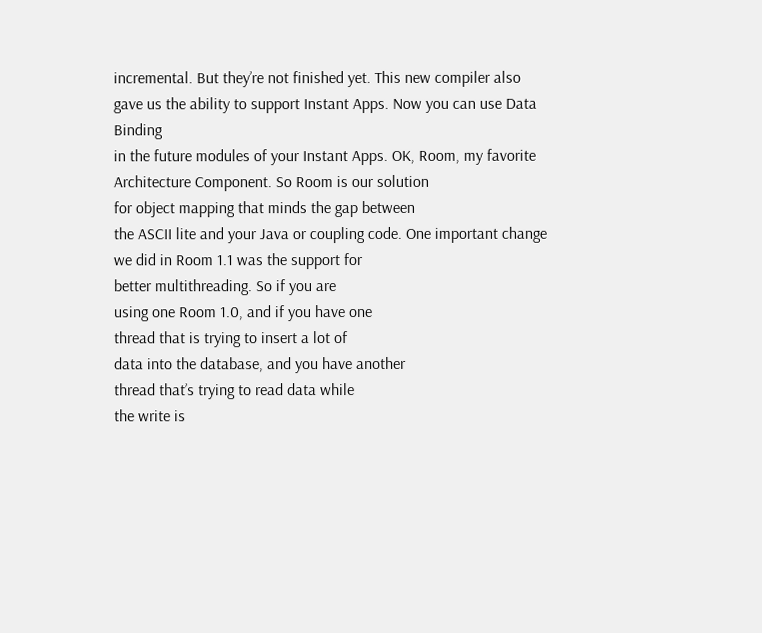incremental. But they’re not finished yet. This new compiler also
gave us the ability to support Instant Apps. Now you can use Data Binding
in the future modules of your Instant Apps. OK, Room, my favorite
Architecture Component. So Room is our solution
for object mapping that minds the gap between
the ASCII lite and your Java or coupling code. One important change
we did in Room 1.1 was the support for
better multithreading. So if you are
using one Room 1.0, and if you have one
thread that is trying to insert a lot of
data into the database, and you have another
thread that’s trying to read data while
the write is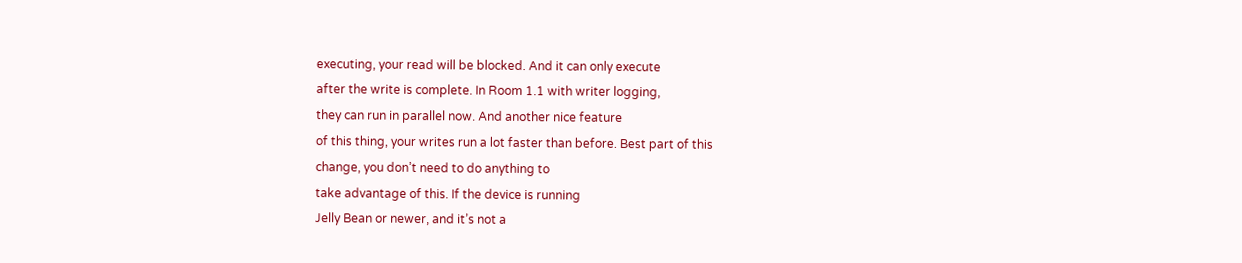executing, your read will be blocked. And it can only execute
after the write is complete. In Room 1.1 with writer logging,
they can run in parallel now. And another nice feature
of this thing, your writes run a lot faster than before. Best part of this
change, you don’t need to do anything to
take advantage of this. If the device is running
Jelly Bean or newer, and it’s not a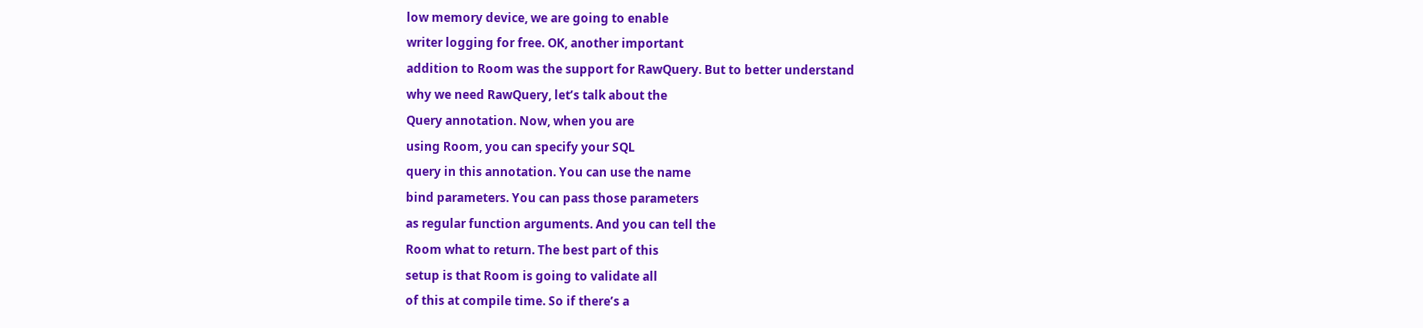low memory device, we are going to enable
writer logging for free. OK, another important
addition to Room was the support for RawQuery. But to better understand
why we need RawQuery, let’s talk about the
Query annotation. Now, when you are
using Room, you can specify your SQL
query in this annotation. You can use the name
bind parameters. You can pass those parameters
as regular function arguments. And you can tell the
Room what to return. The best part of this
setup is that Room is going to validate all
of this at compile time. So if there’s a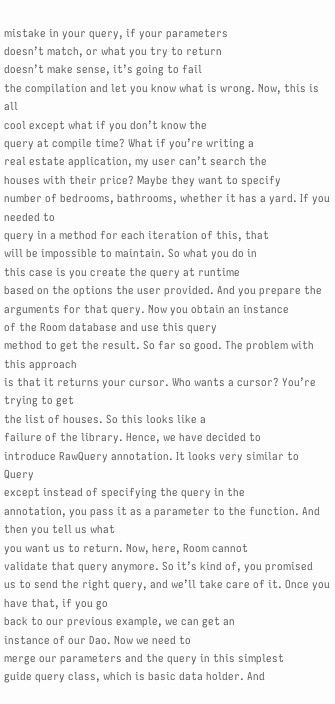mistake in your query, if your parameters
doesn’t match, or what you try to return
doesn’t make sense, it’s going to fail
the compilation and let you know what is wrong. Now, this is all
cool except what if you don’t know the
query at compile time? What if you’re writing a
real estate application, my user can’t search the
houses with their price? Maybe they want to specify
number of bedrooms, bathrooms, whether it has a yard. If you needed to
query in a method for each iteration of this, that
will be impossible to maintain. So what you do in
this case is you create the query at runtime
based on the options the user provided. And you prepare the
arguments for that query. Now you obtain an instance
of the Room database and use this query
method to get the result. So far so good. The problem with this approach
is that it returns your cursor. Who wants a cursor? You’re trying to get
the list of houses. So this looks like a
failure of the library. Hence, we have decided to
introduce RawQuery annotation. It looks very similar to Query
except instead of specifying the query in the
annotation, you pass it as a parameter to the function. And then you tell us what
you want us to return. Now, here, Room cannot
validate that query anymore. So it’s kind of, you promised
us to send the right query, and we’ll take care of it. Once you have that, if you go
back to our previous example, we can get an
instance of our Dao. Now we need to
merge our parameters and the query in this simplest
guide query class, which is basic data holder. And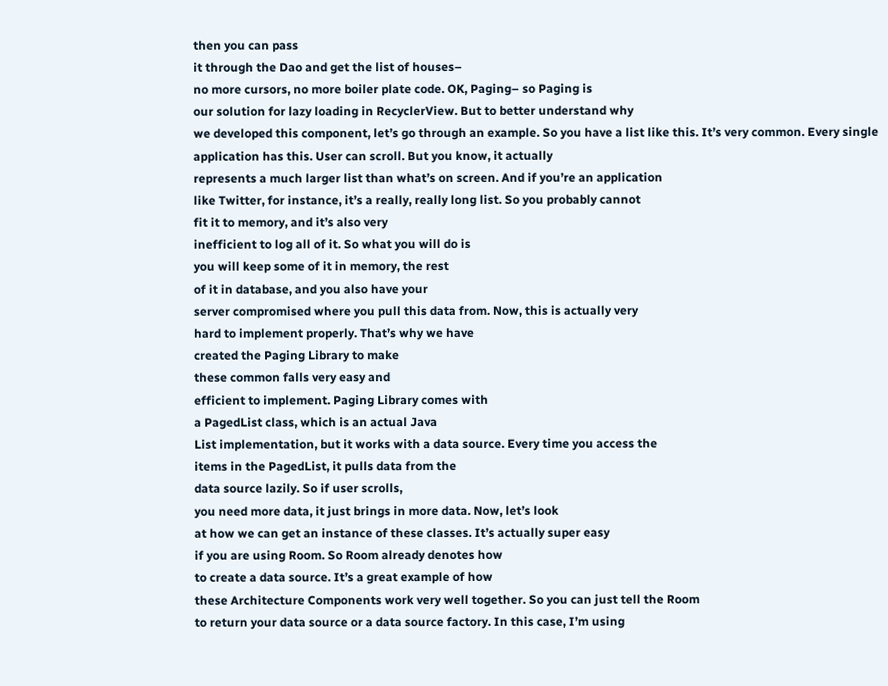then you can pass
it through the Dao and get the list of houses–
no more cursors, no more boiler plate code. OK, Paging– so Paging is
our solution for lazy loading in RecyclerView. But to better understand why
we developed this component, let’s go through an example. So you have a list like this. It’s very common. Every single
application has this. User can scroll. But you know, it actually
represents a much larger list than what’s on screen. And if you’re an application
like Twitter, for instance, it’s a really, really long list. So you probably cannot
fit it to memory, and it’s also very
inefficient to log all of it. So what you will do is
you will keep some of it in memory, the rest
of it in database, and you also have your
server compromised where you pull this data from. Now, this is actually very
hard to implement properly. That’s why we have
created the Paging Library to make
these common falls very easy and
efficient to implement. Paging Library comes with
a PagedList class, which is an actual Java
List implementation, but it works with a data source. Every time you access the
items in the PagedList, it pulls data from the
data source lazily. So if user scrolls,
you need more data, it just brings in more data. Now, let’s look
at how we can get an instance of these classes. It’s actually super easy
if you are using Room. So Room already denotes how
to create a data source. It’s a great example of how
these Architecture Components work very well together. So you can just tell the Room
to return your data source or a data source factory. In this case, I’m using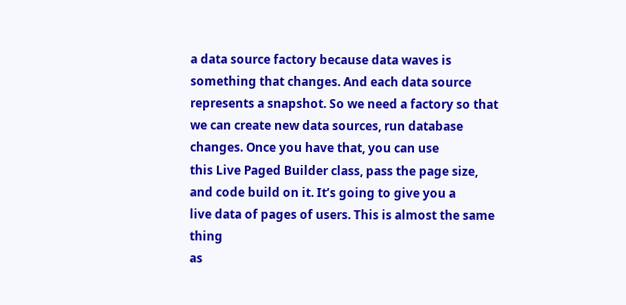a data source factory because data waves is
something that changes. And each data source
represents a snapshot. So we need a factory so that
we can create new data sources, run database changes. Once you have that, you can use
this Live Paged Builder class, pass the page size,
and code build on it. It’s going to give you a
live data of pages of users. This is almost the same thing
as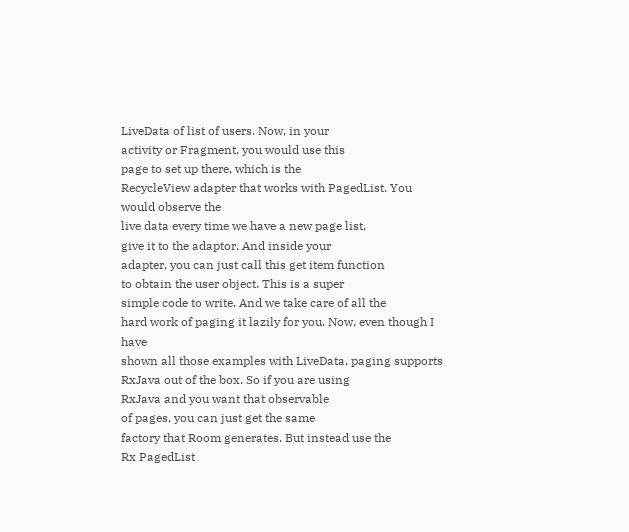LiveData of list of users. Now, in your
activity or Fragment, you would use this
page to set up there, which is the
RecycleView adapter that works with PagedList. You would observe the
live data every time we have a new page list,
give it to the adaptor. And inside your
adapter, you can just call this get item function
to obtain the user object. This is a super
simple code to write. And we take care of all the
hard work of paging it lazily for you. Now, even though I have
shown all those examples with LiveData, paging supports
RxJava out of the box. So if you are using
RxJava and you want that observable
of pages, you can just get the same
factory that Room generates. But instead use the
Rx PagedList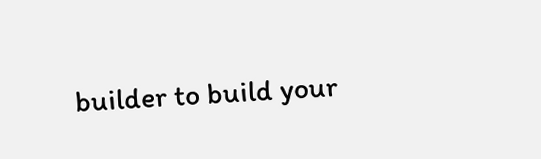builder to build your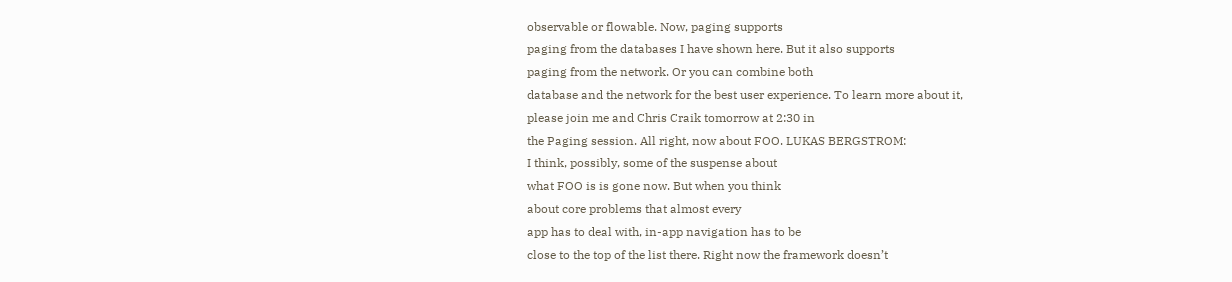observable or flowable. Now, paging supports
paging from the databases I have shown here. But it also supports
paging from the network. Or you can combine both
database and the network for the best user experience. To learn more about it,
please join me and Chris Craik tomorrow at 2:30 in
the Paging session. All right, now about FOO. LUKAS BERGSTROM:
I think, possibly, some of the suspense about
what FOO is is gone now. But when you think
about core problems that almost every
app has to deal with, in-app navigation has to be
close to the top of the list there. Right now the framework doesn’t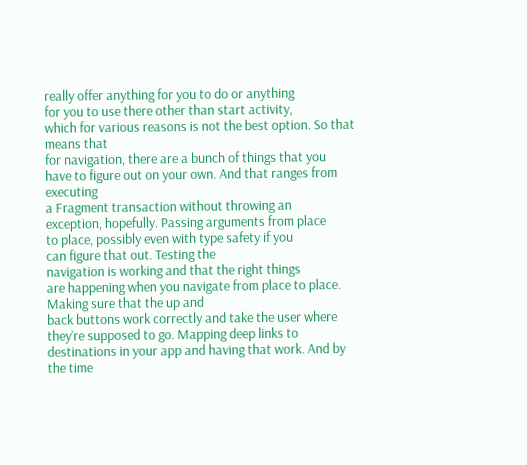really offer anything for you to do or anything
for you to use there other than start activity,
which for various reasons is not the best option. So that means that
for navigation, there are a bunch of things that you
have to figure out on your own. And that ranges from executing
a Fragment transaction without throwing an
exception, hopefully. Passing arguments from place
to place, possibly even with type safety if you
can figure that out. Testing the
navigation is working and that the right things
are happening when you navigate from place to place. Making sure that the up and
back buttons work correctly and take the user where
they’re supposed to go. Mapping deep links to
destinations in your app and having that work. And by the time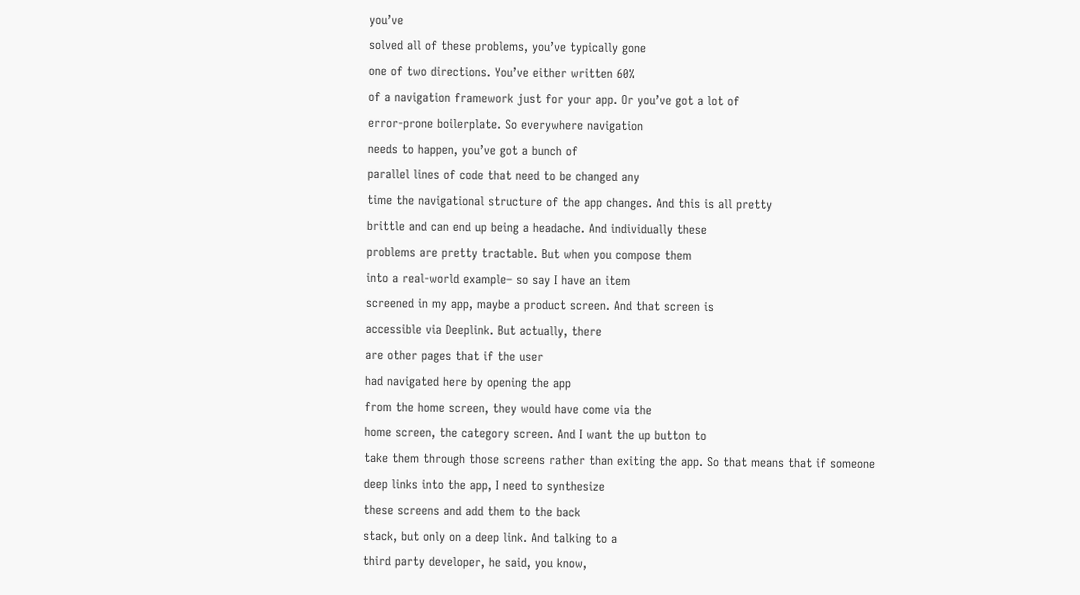you’ve
solved all of these problems, you’ve typically gone
one of two directions. You’ve either written 60%
of a navigation framework just for your app. Or you’ve got a lot of
error-prone boilerplate. So everywhere navigation
needs to happen, you’ve got a bunch of
parallel lines of code that need to be changed any
time the navigational structure of the app changes. And this is all pretty
brittle and can end up being a headache. And individually these
problems are pretty tractable. But when you compose them
into a real-world example– so say I have an item
screened in my app, maybe a product screen. And that screen is
accessible via Deeplink. But actually, there
are other pages that if the user
had navigated here by opening the app
from the home screen, they would have come via the
home screen, the category screen. And I want the up button to
take them through those screens rather than exiting the app. So that means that if someone
deep links into the app, I need to synthesize
these screens and add them to the back
stack, but only on a deep link. And talking to a
third party developer, he said, you know,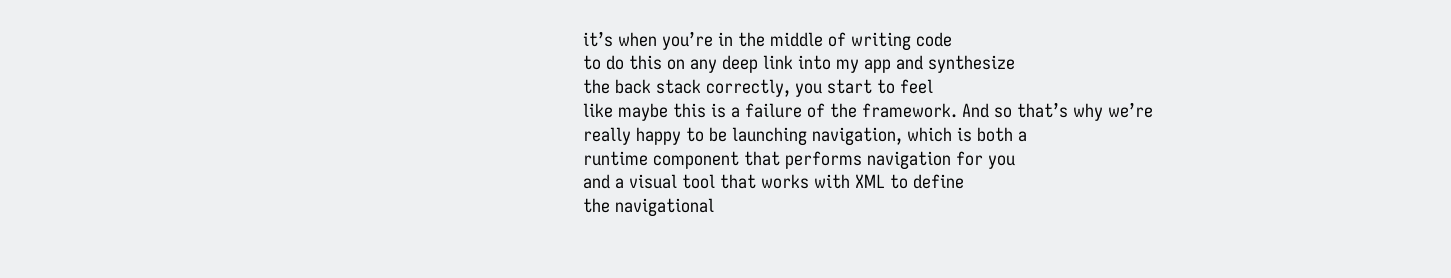it’s when you’re in the middle of writing code
to do this on any deep link into my app and synthesize
the back stack correctly, you start to feel
like maybe this is a failure of the framework. And so that’s why we’re
really happy to be launching navigation, which is both a
runtime component that performs navigation for you
and a visual tool that works with XML to define
the navigational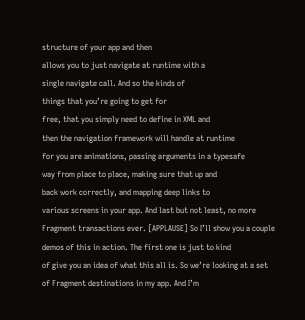structure of your app and then
allows you to just navigate at runtime with a
single navigate call. And so the kinds of
things that you’re going to get for
free, that you simply need to define in XML and
then the navigation framework will handle at runtime
for you are animations, passing arguments in a typesafe
way from place to place, making sure that up and
back work correctly, and mapping deep links to
various screens in your app. And last but not least, no more
Fragment transactions ever. [APPLAUSE] So I’ll show you a couple
demos of this in action. The first one is just to kind
of give you an idea of what this all is. So we’re looking at a set
of Fragment destinations in my app. And I’m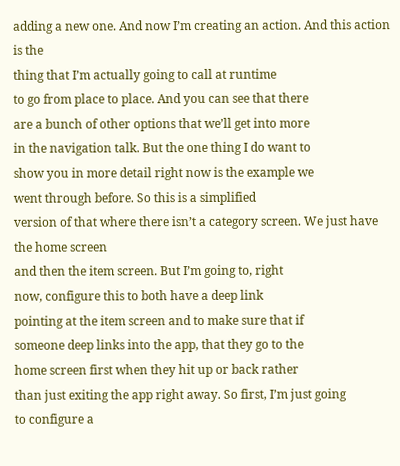adding a new one. And now I’m creating an action. And this action is the
thing that I’m actually going to call at runtime
to go from place to place. And you can see that there
are a bunch of other options that we’ll get into more
in the navigation talk. But the one thing I do want to
show you in more detail right now is the example we
went through before. So this is a simplified
version of that where there isn’t a category screen. We just have the home screen
and then the item screen. But I’m going to, right
now, configure this to both have a deep link
pointing at the item screen and to make sure that if
someone deep links into the app, that they go to the
home screen first when they hit up or back rather
than just exiting the app right away. So first, I’m just going
to configure a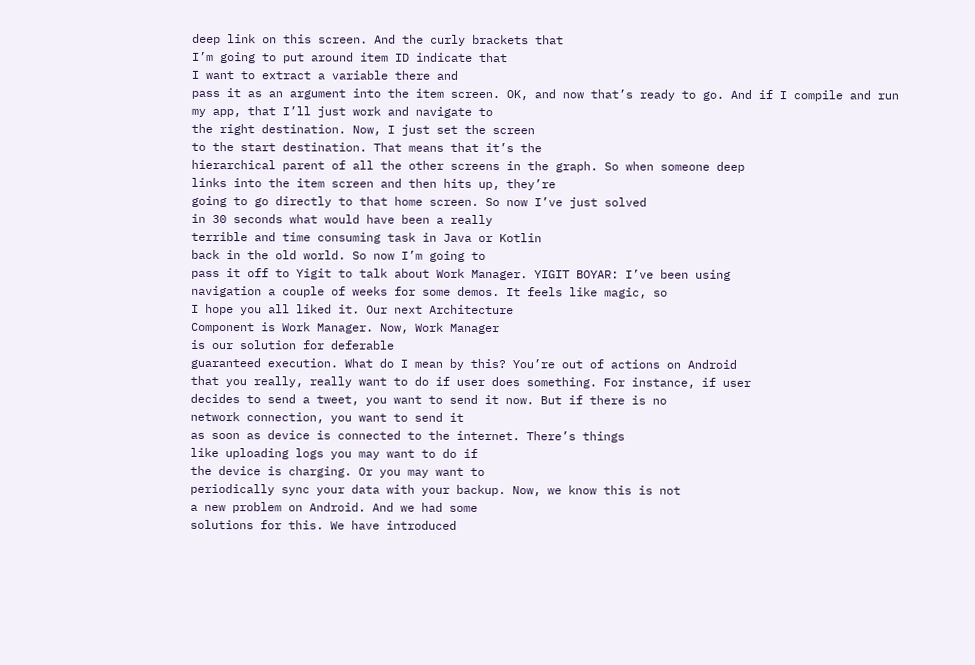deep link on this screen. And the curly brackets that
I’m going to put around item ID indicate that
I want to extract a variable there and
pass it as an argument into the item screen. OK, and now that’s ready to go. And if I compile and run
my app, that I’ll just work and navigate to
the right destination. Now, I just set the screen
to the start destination. That means that it’s the
hierarchical parent of all the other screens in the graph. So when someone deep
links into the item screen and then hits up, they’re
going to go directly to that home screen. So now I’ve just solved
in 30 seconds what would have been a really
terrible and time consuming task in Java or Kotlin
back in the old world. So now I’m going to
pass it off to Yigit to talk about Work Manager. YIGIT BOYAR: I’ve been using
navigation a couple of weeks for some demos. It feels like magic, so
I hope you all liked it. Our next Architecture
Component is Work Manager. Now, Work Manager
is our solution for deferable
guaranteed execution. What do I mean by this? You’re out of actions on Android
that you really, really want to do if user does something. For instance, if user
decides to send a tweet, you want to send it now. But if there is no
network connection, you want to send it
as soon as device is connected to the internet. There’s things
like uploading logs you may want to do if
the device is charging. Or you may want to
periodically sync your data with your backup. Now, we know this is not
a new problem on Android. And we had some
solutions for this. We have introduced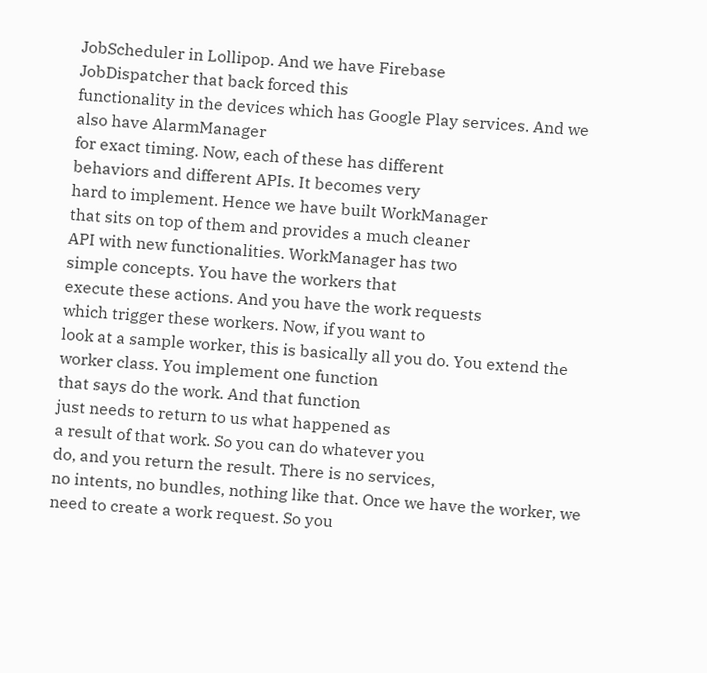JobScheduler in Lollipop. And we have Firebase
JobDispatcher that back forced this
functionality in the devices which has Google Play services. And we also have AlarmManager
for exact timing. Now, each of these has different
behaviors and different APIs. It becomes very
hard to implement. Hence we have built WorkManager
that sits on top of them and provides a much cleaner
API with new functionalities. WorkManager has two
simple concepts. You have the workers that
execute these actions. And you have the work requests
which trigger these workers. Now, if you want to
look at a sample worker, this is basically all you do. You extend the worker class. You implement one function
that says do the work. And that function
just needs to return to us what happened as
a result of that work. So you can do whatever you
do, and you return the result. There is no services,
no intents, no bundles, nothing like that. Once we have the worker, we
need to create a work request. So you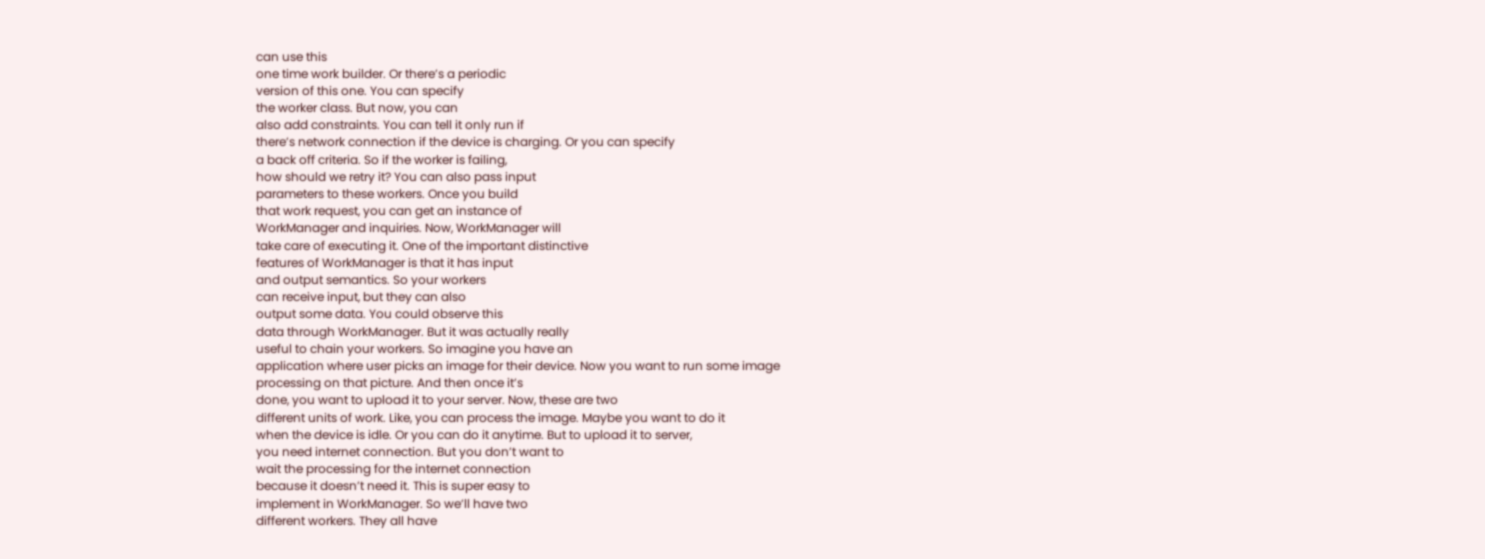can use this
one time work builder. Or there’s a periodic
version of this one. You can specify
the worker class. But now, you can
also add constraints. You can tell it only run if
there’s network connection if the device is charging. Or you can specify
a back off criteria. So if the worker is failing,
how should we retry it? You can also pass input
parameters to these workers. Once you build
that work request, you can get an instance of
WorkManager and inquiries. Now, WorkManager will
take care of executing it. One of the important distinctive
features of WorkManager is that it has input
and output semantics. So your workers
can receive input, but they can also
output some data. You could observe this
data through WorkManager. But it was actually really
useful to chain your workers. So imagine you have an
application where user picks an image for their device. Now you want to run some image
processing on that picture. And then once it’s
done, you want to upload it to your server. Now, these are two
different units of work. Like, you can process the image. Maybe you want to do it
when the device is idle. Or you can do it anytime. But to upload it to server,
you need internet connection. But you don’t want to
wait the processing for the internet connection
because it doesn’t need it. This is super easy to
implement in WorkManager. So we’ll have two
different workers. They all have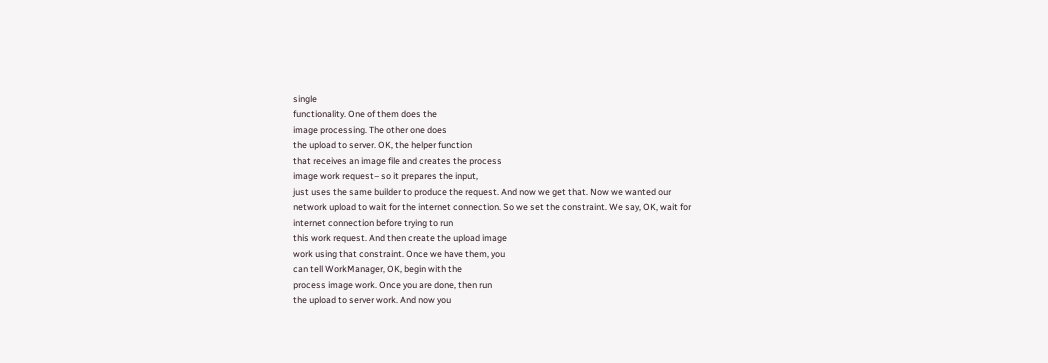single
functionality. One of them does the
image processing. The other one does
the upload to server. OK, the helper function
that receives an image file and creates the process
image work request– so it prepares the input,
just uses the same builder to produce the request. And now we get that. Now we wanted our
network upload to wait for the internet connection. So we set the constraint. We say, OK, wait for
internet connection before trying to run
this work request. And then create the upload image
work using that constraint. Once we have them, you
can tell WorkManager, OK, begin with the
process image work. Once you are done, then run
the upload to server work. And now you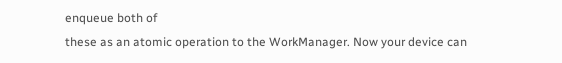enqueue both of
these as an atomic operation to the WorkManager. Now your device can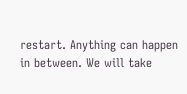restart. Anything can happen in between. We will take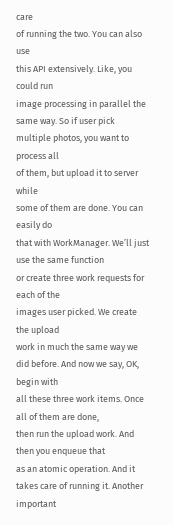care
of running the two. You can also use
this API extensively. Like, you could run
image processing in parallel the same way. So if user pick
multiple photos, you want to process all
of them, but upload it to server while
some of them are done. You can easily do
that with WorkManager. We’ll just use the same function
or create three work requests for each of the
images user picked. We create the upload
work in much the same way we did before. And now we say, OK, begin with
all these three work items. Once all of them are done,
then run the upload work. And then you enqueue that
as an atomic operation. And it takes care of running it. Another important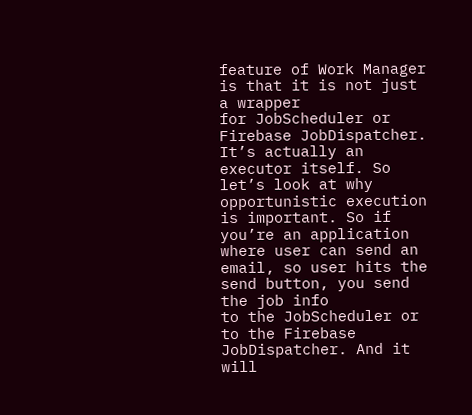feature of Work Manager is that it is not just a wrapper
for JobScheduler or Firebase JobDispatcher. It’s actually an
executor itself. So let’s look at why
opportunistic execution is important. So if you’re an application
where user can send an email, so user hits the
send button, you send the job info
to the JobScheduler or to the Firebase
JobDispatcher. And it will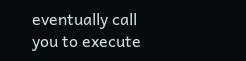eventually call
you to execute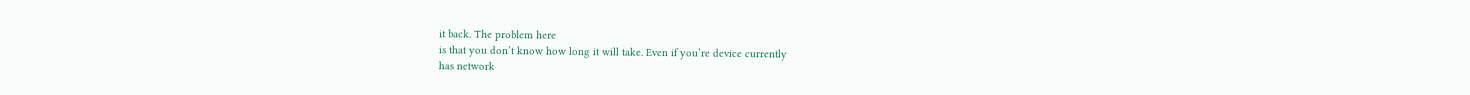it back. The problem here
is that you don’t know how long it will take. Even if you’re device currently
has network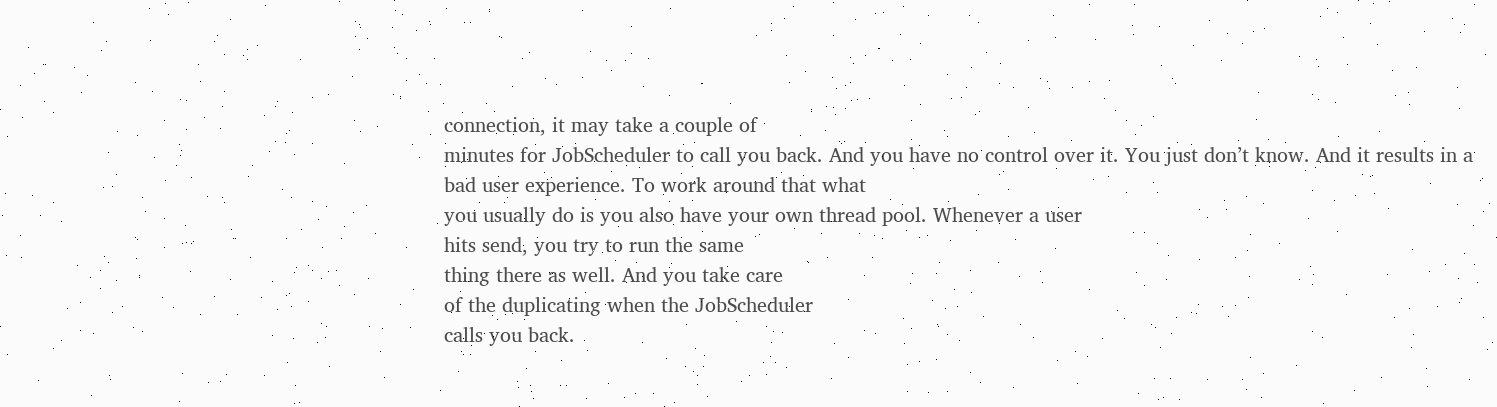connection, it may take a couple of
minutes for JobScheduler to call you back. And you have no control over it. You just don’t know. And it results in a
bad user experience. To work around that what
you usually do is you also have your own thread pool. Whenever a user
hits send, you try to run the same
thing there as well. And you take care
of the duplicating when the JobScheduler
calls you back.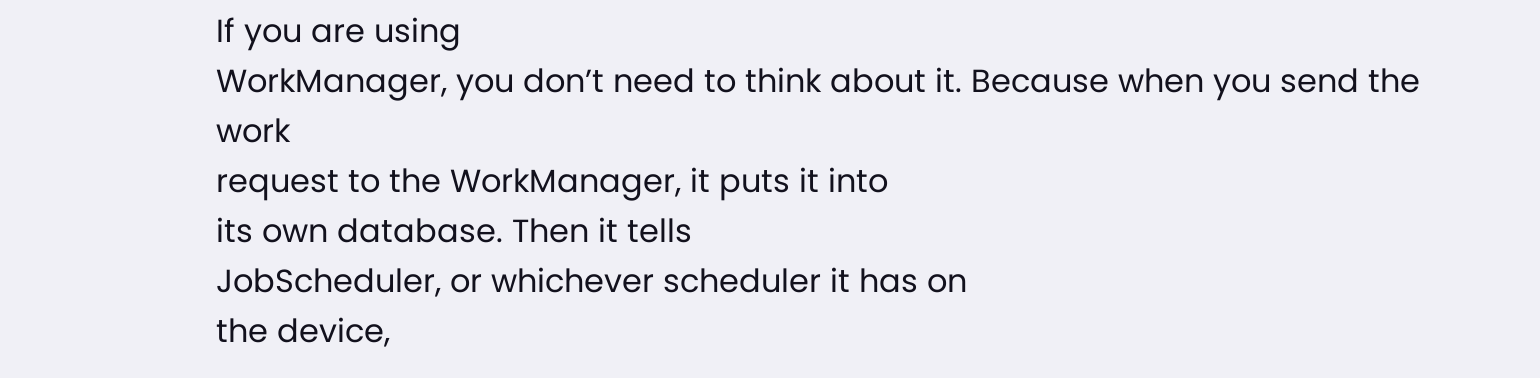If you are using
WorkManager, you don’t need to think about it. Because when you send the work
request to the WorkManager, it puts it into
its own database. Then it tells
JobScheduler, or whichever scheduler it has on
the device,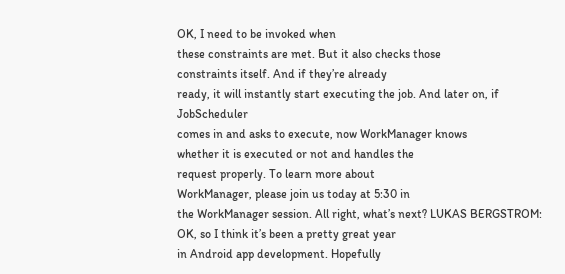OK, I need to be invoked when
these constraints are met. But it also checks those
constraints itself. And if they’re already
ready, it will instantly start executing the job. And later on, if JobScheduler
comes in and asks to execute, now WorkManager knows
whether it is executed or not and handles the
request properly. To learn more about
WorkManager, please join us today at 5:30 in
the WorkManager session. All right, what’s next? LUKAS BERGSTROM:
OK, so I think it’s been a pretty great year
in Android app development. Hopefully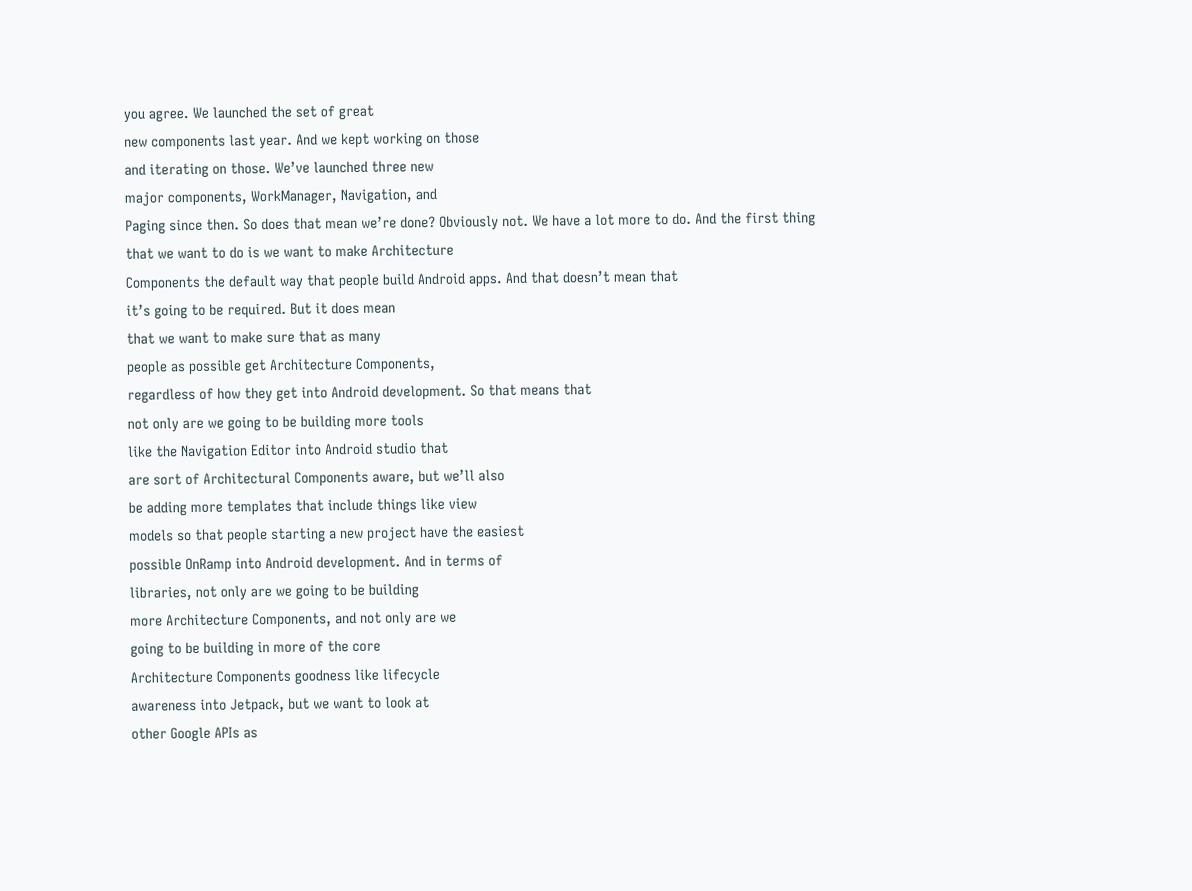you agree. We launched the set of great
new components last year. And we kept working on those
and iterating on those. We’ve launched three new
major components, WorkManager, Navigation, and
Paging since then. So does that mean we’re done? Obviously not. We have a lot more to do. And the first thing
that we want to do is we want to make Architecture
Components the default way that people build Android apps. And that doesn’t mean that
it’s going to be required. But it does mean
that we want to make sure that as many
people as possible get Architecture Components,
regardless of how they get into Android development. So that means that
not only are we going to be building more tools
like the Navigation Editor into Android studio that
are sort of Architectural Components aware, but we’ll also
be adding more templates that include things like view
models so that people starting a new project have the easiest
possible OnRamp into Android development. And in terms of
libraries, not only are we going to be building
more Architecture Components, and not only are we
going to be building in more of the core
Architecture Components goodness like lifecycle
awareness into Jetpack, but we want to look at
other Google APIs as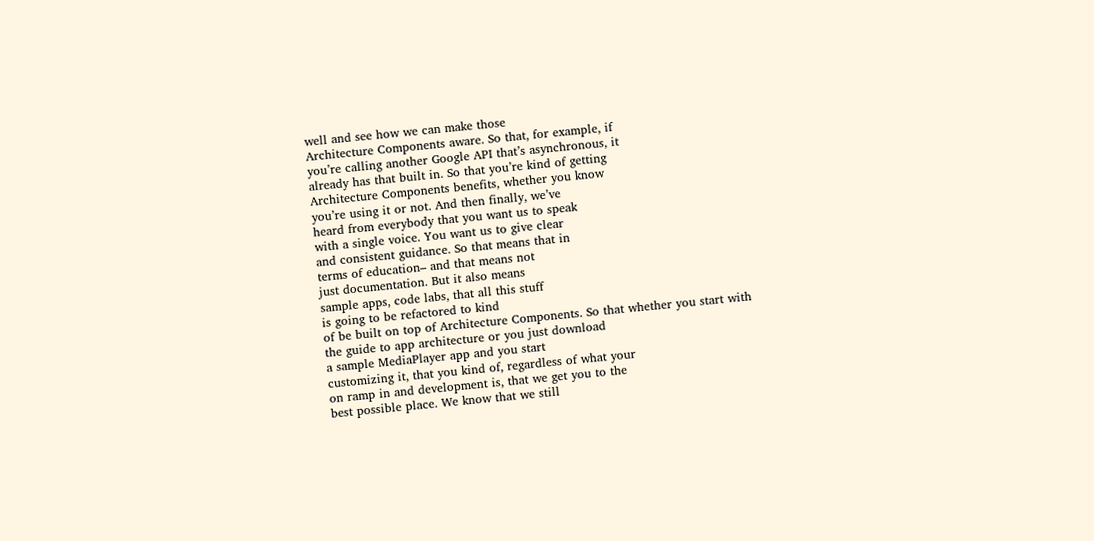well and see how we can make those
Architecture Components aware. So that, for example, if
you’re calling another Google API that’s asynchronous, it
already has that built in. So that you’re kind of getting
Architecture Components benefits, whether you know
you’re using it or not. And then finally, we’ve
heard from everybody that you want us to speak
with a single voice. You want us to give clear
and consistent guidance. So that means that in
terms of education– and that means not
just documentation. But it also means
sample apps, code labs, that all this stuff
is going to be refactored to kind
of be built on top of Architecture Components. So that whether you start with
the guide to app architecture or you just download
a sample MediaPlayer app and you start
customizing it, that you kind of, regardless of what your
on ramp in and development is, that we get you to the
best possible place. We know that we still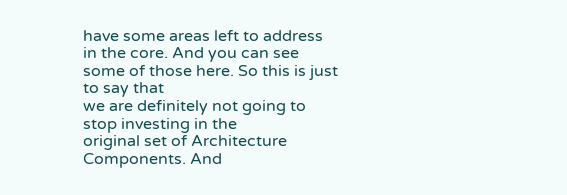have some areas left to address in the core. And you can see
some of those here. So this is just to say that
we are definitely not going to stop investing in the
original set of Architecture Components. And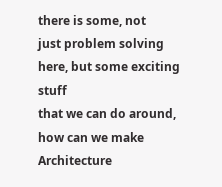there is some, not
just problem solving here, but some exciting stuff
that we can do around, how can we make Architecture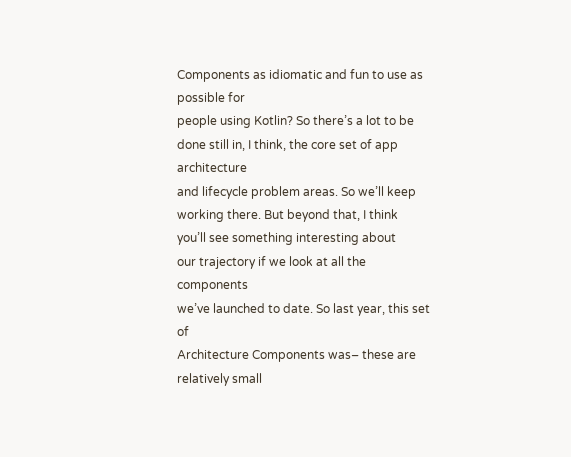Components as idiomatic and fun to use as possible for
people using Kotlin? So there’s a lot to be
done still in, I think, the core set of app architecture
and lifecycle problem areas. So we’ll keep working there. But beyond that, I think
you’ll see something interesting about
our trajectory if we look at all the components
we’ve launched to date. So last year, this set of
Architecture Components was– these are relatively small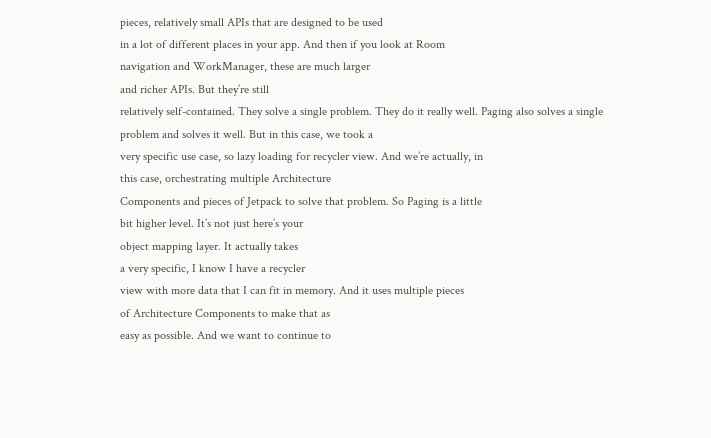pieces, relatively small APIs that are designed to be used
in a lot of different places in your app. And then if you look at Room
navigation and WorkManager, these are much larger
and richer APIs. But they’re still
relatively self-contained. They solve a single problem. They do it really well. Paging also solves a single
problem and solves it well. But in this case, we took a
very specific use case, so lazy loading for recycler view. And we’re actually, in
this case, orchestrating multiple Architecture
Components and pieces of Jetpack to solve that problem. So Paging is a little
bit higher level. It’s not just here’s your
object mapping layer. It actually takes
a very specific, I know I have a recycler
view with more data that I can fit in memory. And it uses multiple pieces
of Architecture Components to make that as
easy as possible. And we want to continue to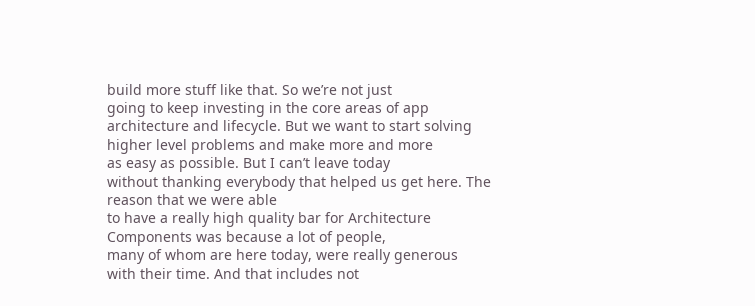build more stuff like that. So we’re not just
going to keep investing in the core areas of app
architecture and lifecycle. But we want to start solving
higher level problems and make more and more
as easy as possible. But I can’t leave today
without thanking everybody that helped us get here. The reason that we were able
to have a really high quality bar for Architecture
Components was because a lot of people,
many of whom are here today, were really generous
with their time. And that includes not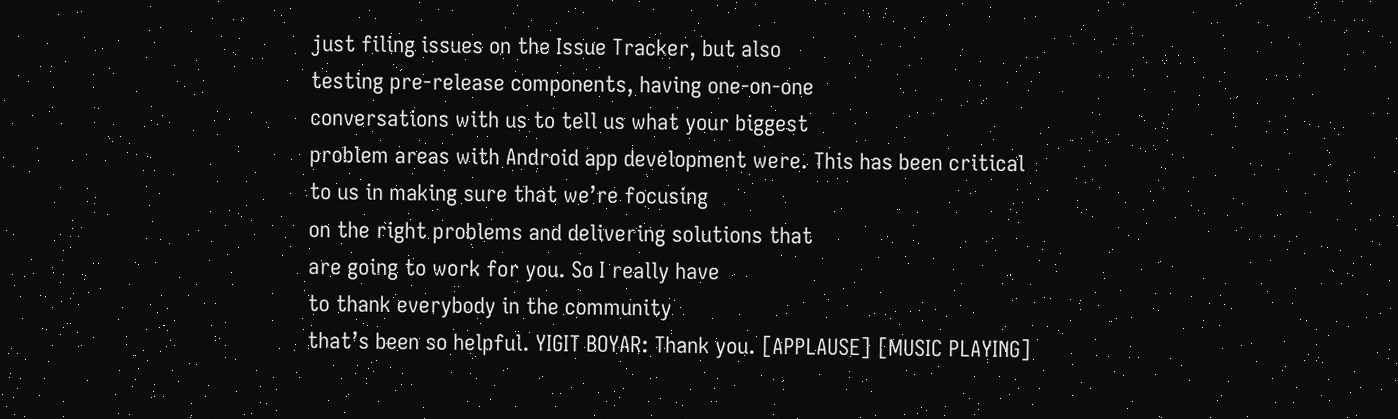just filing issues on the Issue Tracker, but also
testing pre-release components, having one-on-one
conversations with us to tell us what your biggest
problem areas with Android app development were. This has been critical
to us in making sure that we’re focusing
on the right problems and delivering solutions that
are going to work for you. So I really have
to thank everybody in the community
that’s been so helpful. YIGIT BOYAR: Thank you. [APPLAUSE] [MUSIC PLAYING]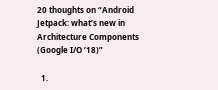20 thoughts on “Android Jetpack: what’s new in Architecture Components (Google I/O ’18)”

  1.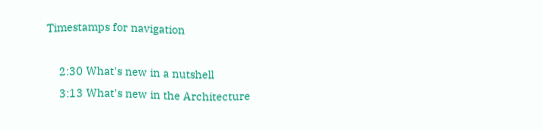Timestamps for navigation

    2:30 What's new in a nutshell
    3:13 What's new in the Architecture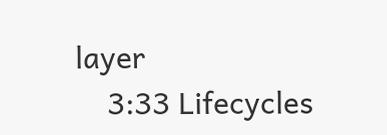layer
    3:33 Lifecycles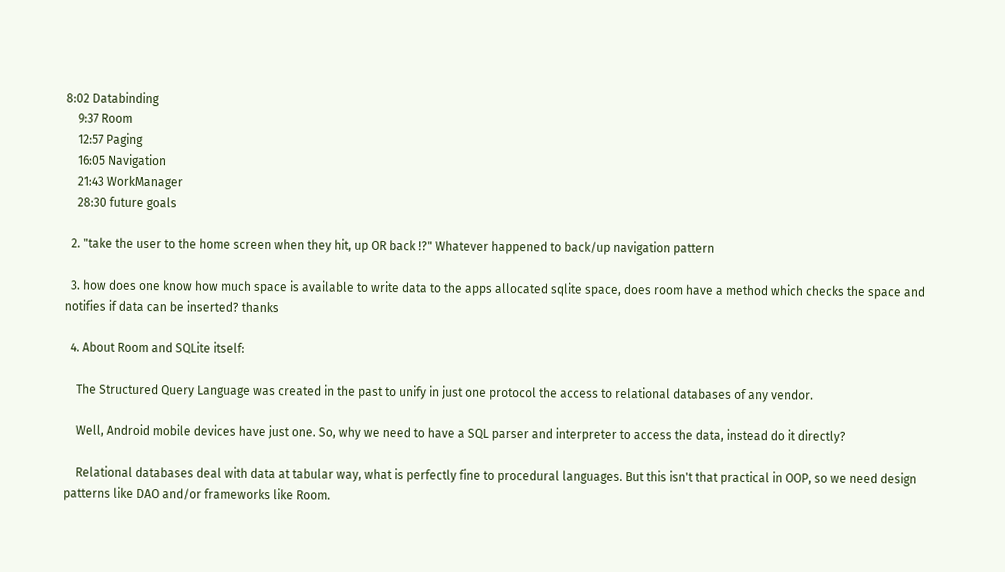8:02 Databinding
    9:37 Room
    12:57 Paging
    16:05 Navigation
    21:43 WorkManager
    28:30 future goals

  2. "take the user to the home screen when they hit, up OR back !?" Whatever happened to back/up navigation pattern

  3. how does one know how much space is available to write data to the apps allocated sqlite space, does room have a method which checks the space and notifies if data can be inserted? thanks

  4. About Room and SQLite itself:

    The Structured Query Language was created in the past to unify in just one protocol the access to relational databases of any vendor.

    Well, Android mobile devices have just one. So, why we need to have a SQL parser and interpreter to access the data, instead do it directly?

    Relational databases deal with data at tabular way, what is perfectly fine to procedural languages. But this isn't that practical in OOP, so we need design patterns like DAO and/or frameworks like Room.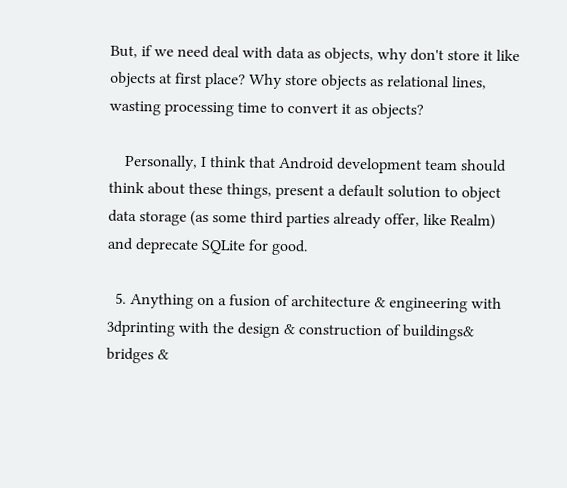But, if we need deal with data as objects, why don't store it like objects at first place? Why store objects as relational lines, wasting processing time to convert it as objects?

    Personally, I think that Android development team should think about these things, present a default solution to object data storage (as some third parties already offer, like Realm) and deprecate SQLite for good.

  5. Anything on a fusion of architecture & engineering with 3dprinting with the design & construction of buildings& bridges &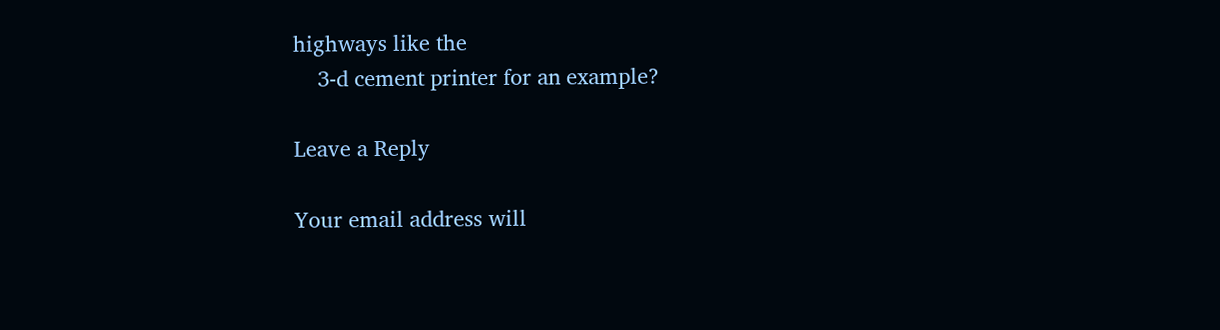highways like the
    3-d cement printer for an example?

Leave a Reply

Your email address will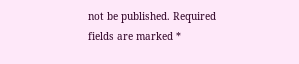not be published. Required fields are marked *